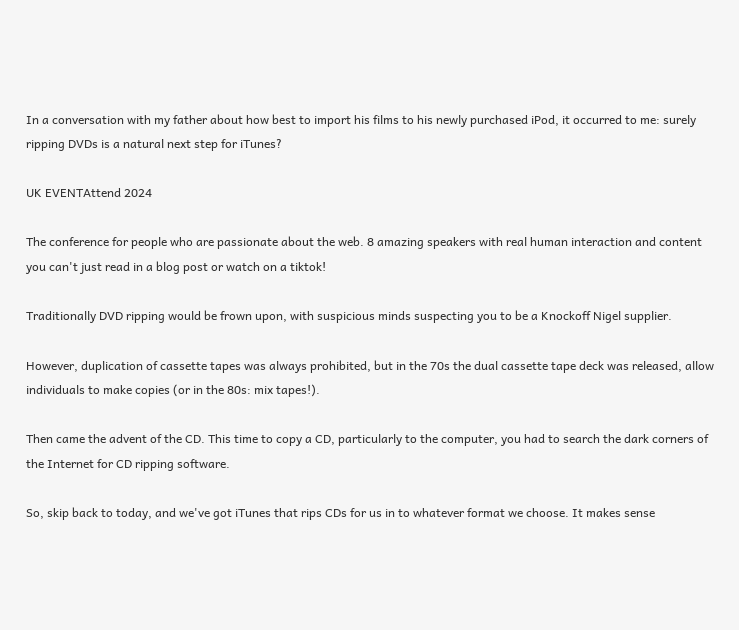In a conversation with my father about how best to import his films to his newly purchased iPod, it occurred to me: surely ripping DVDs is a natural next step for iTunes?

UK EVENTAttend 2024

The conference for people who are passionate about the web. 8 amazing speakers with real human interaction and content you can't just read in a blog post or watch on a tiktok!

Traditionally DVD ripping would be frown upon, with suspicious minds suspecting you to be a Knockoff Nigel supplier.

However, duplication of cassette tapes was always prohibited, but in the 70s the dual cassette tape deck was released, allow individuals to make copies (or in the 80s: mix tapes!).

Then came the advent of the CD. This time to copy a CD, particularly to the computer, you had to search the dark corners of the Internet for CD ripping software.

So, skip back to today, and we've got iTunes that rips CDs for us in to whatever format we choose. It makes sense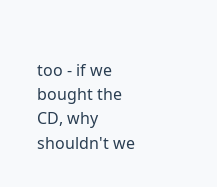too - if we bought the CD, why shouldn't we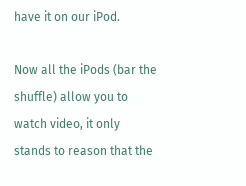have it on our iPod.

Now all the iPods (bar the shuffle) allow you to watch video, it only stands to reason that the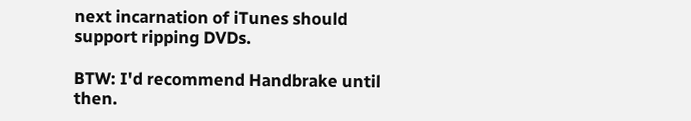next incarnation of iTunes should support ripping DVDs.

BTW: I'd recommend Handbrake until then.